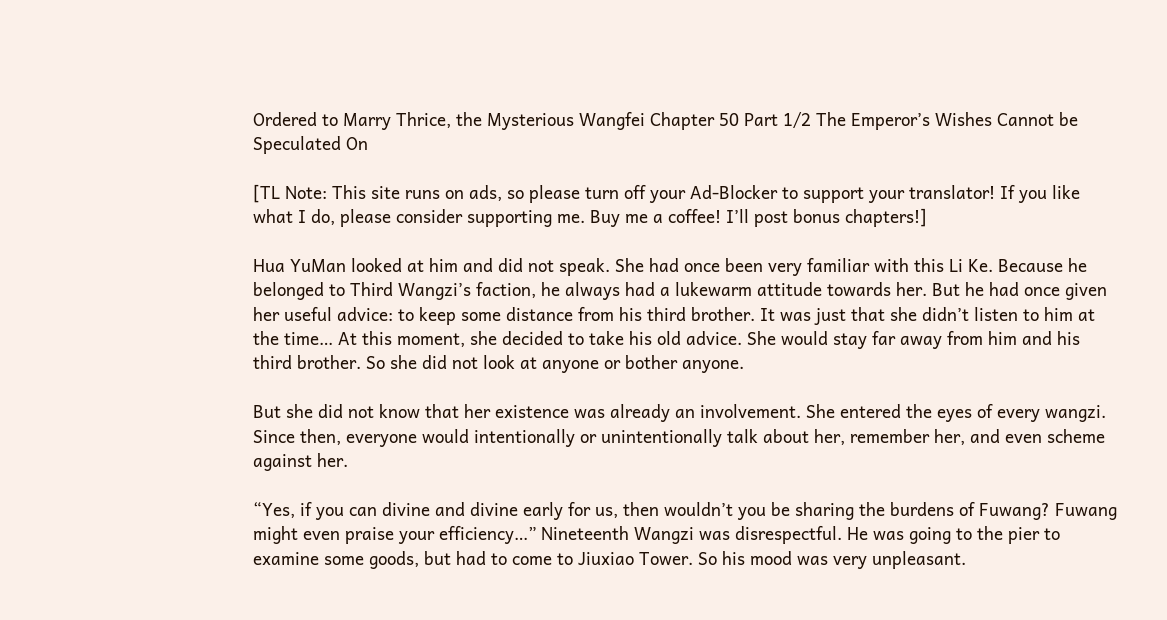Ordered to Marry Thrice, the Mysterious Wangfei Chapter 50 Part 1/2 The Emperor’s Wishes Cannot be Speculated On

[TL Note: This site runs on ads, so please turn off your Ad-Blocker to support your translator! If you like what I do, please consider supporting me. Buy me a coffee! I’ll post bonus chapters!]

Hua YuMan looked at him and did not speak. She had once been very familiar with this Li Ke. Because he belonged to Third Wangzi’s faction, he always had a lukewarm attitude towards her. But he had once given her useful advice: to keep some distance from his third brother. It was just that she didn’t listen to him at the time… At this moment, she decided to take his old advice. She would stay far away from him and his third brother. So she did not look at anyone or bother anyone.

But she did not know that her existence was already an involvement. She entered the eyes of every wangzi. Since then, everyone would intentionally or unintentionally talk about her, remember her, and even scheme against her.

“Yes, if you can divine and divine early for us, then wouldn’t you be sharing the burdens of Fuwang? Fuwang might even praise your efficiency…” Nineteenth Wangzi was disrespectful. He was going to the pier to examine some goods, but had to come to Jiuxiao Tower. So his mood was very unpleasant.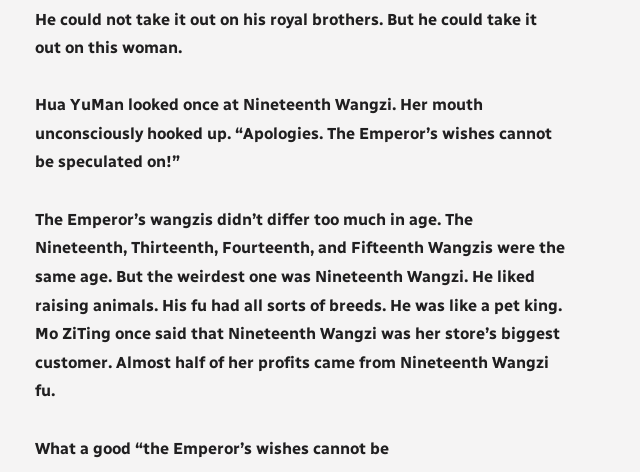He could not take it out on his royal brothers. But he could take it out on this woman.

Hua YuMan looked once at Nineteenth Wangzi. Her mouth unconsciously hooked up. “Apologies. The Emperor’s wishes cannot be speculated on!”

The Emperor’s wangzis didn’t differ too much in age. The Nineteenth, Thirteenth, Fourteenth, and Fifteenth Wangzis were the same age. But the weirdest one was Nineteenth Wangzi. He liked raising animals. His fu had all sorts of breeds. He was like a pet king. Mo ZiTing once said that Nineteenth Wangzi was her store’s biggest customer. Almost half of her profits came from Nineteenth Wangzi fu.

What a good “the Emperor’s wishes cannot be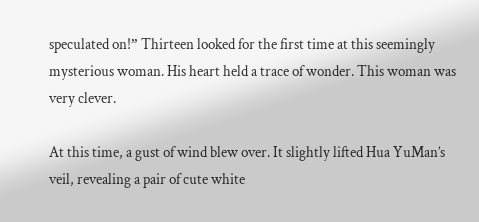speculated on!” Thirteen looked for the first time at this seemingly mysterious woman. His heart held a trace of wonder. This woman was very clever.

At this time, a gust of wind blew over. It slightly lifted Hua YuMan’s veil, revealing a pair of cute white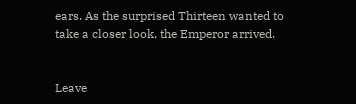ears. As the surprised Thirteen wanted to take a closer look, the Emperor arrived.


Leave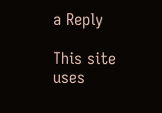a Reply

This site uses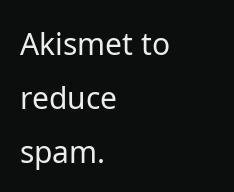Akismet to reduce spam.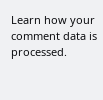Learn how your comment data is processed.